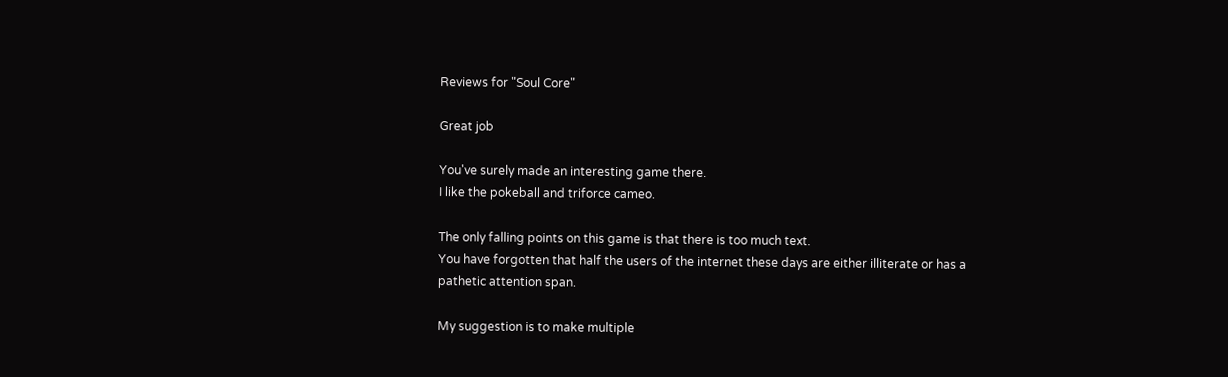Reviews for "Soul Core"

Great job

You've surely made an interesting game there.
I like the pokeball and triforce cameo.

The only falling points on this game is that there is too much text.
You have forgotten that half the users of the internet these days are either illiterate or has a pathetic attention span.

My suggestion is to make multiple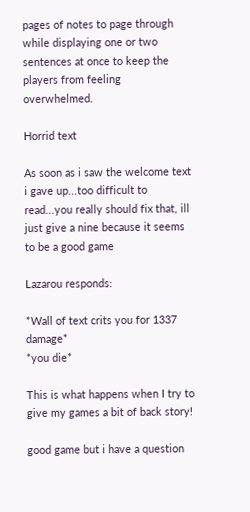pages of notes to page through while displaying one or two sentences at once to keep the players from feeling overwhelmed.

Horrid text

As soon as i saw the welcome text i gave up...too difficult to read...you really should fix that, ill just give a nine because it seems to be a good game

Lazarou responds:

*Wall of text crits you for 1337 damage*
*you die*

This is what happens when I try to give my games a bit of back story!

good game but i have a question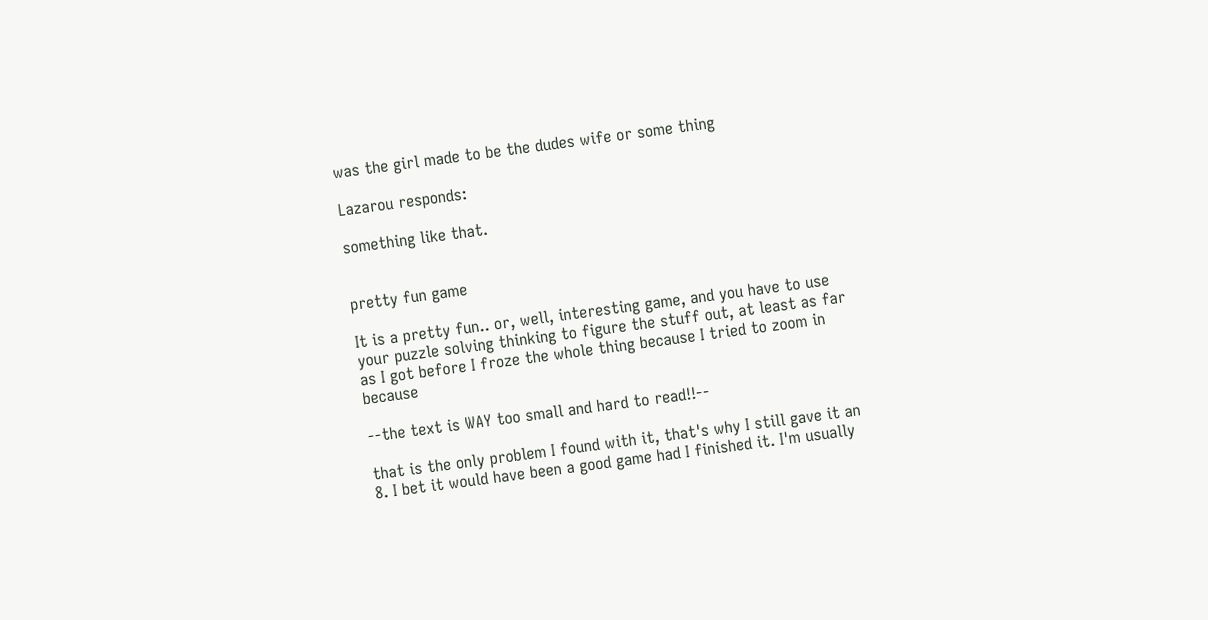was the girl made to be the dudes wife or some thing

Lazarou responds:

something like that.


pretty fun game

It is a pretty fun.. or, well, interesting game, and you have to use your puzzle solving thinking to figure the stuff out, at least as far as I got before I froze the whole thing because I tried to zoom in because

--the text is WAY too small and hard to read!!--

that is the only problem I found with it, that's why I still gave it an 8. I bet it would have been a good game had I finished it. I'm usually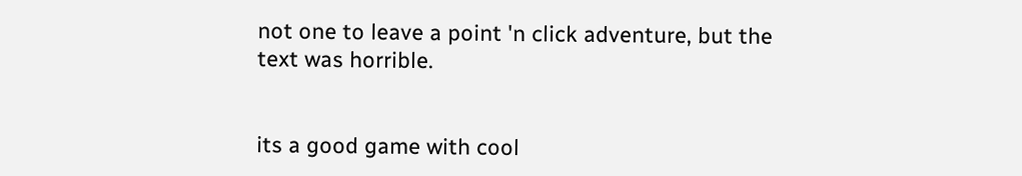not one to leave a point 'n click adventure, but the text was horrible.


its a good game with cool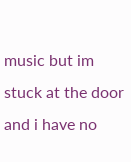music but im stuck at the door and i have no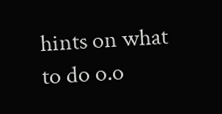hints on what to do o.o